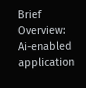Brief Overview:
Ai-enabled application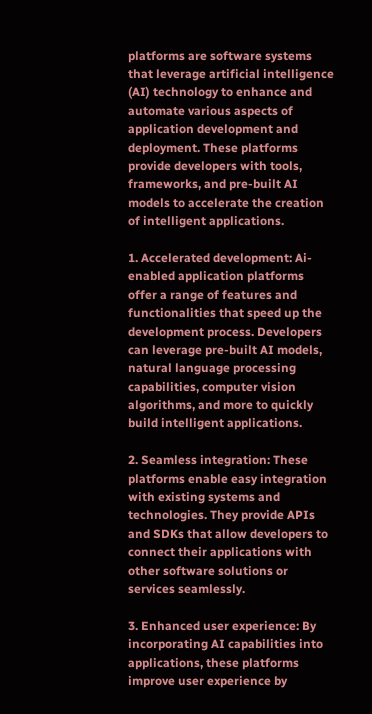platforms are software systems that leverage artificial intelligence (AI) technology to enhance and automate various aspects of application development and deployment. These platforms provide developers with tools, frameworks, and pre-built AI models to accelerate the creation of intelligent applications.

1. Accelerated development: Ai-enabled application platforms offer a range of features and functionalities that speed up the development process. Developers can leverage pre-built AI models, natural language processing capabilities, computer vision algorithms, and more to quickly build intelligent applications.

2. Seamless integration: These platforms enable easy integration with existing systems and technologies. They provide APIs and SDKs that allow developers to connect their applications with other software solutions or services seamlessly.

3. Enhanced user experience: By incorporating AI capabilities into applications, these platforms improve user experience by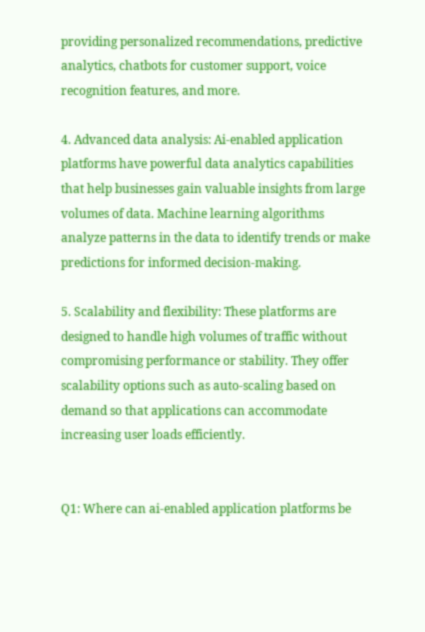providing personalized recommendations, predictive analytics, chatbots for customer support, voice recognition features, and more.

4. Advanced data analysis: Ai-enabled application platforms have powerful data analytics capabilities that help businesses gain valuable insights from large volumes of data. Machine learning algorithms analyze patterns in the data to identify trends or make predictions for informed decision-making.

5. Scalability and flexibility: These platforms are designed to handle high volumes of traffic without compromising performance or stability. They offer scalability options such as auto-scaling based on demand so that applications can accommodate increasing user loads efficiently.


Q1: Where can ai-enabled application platforms be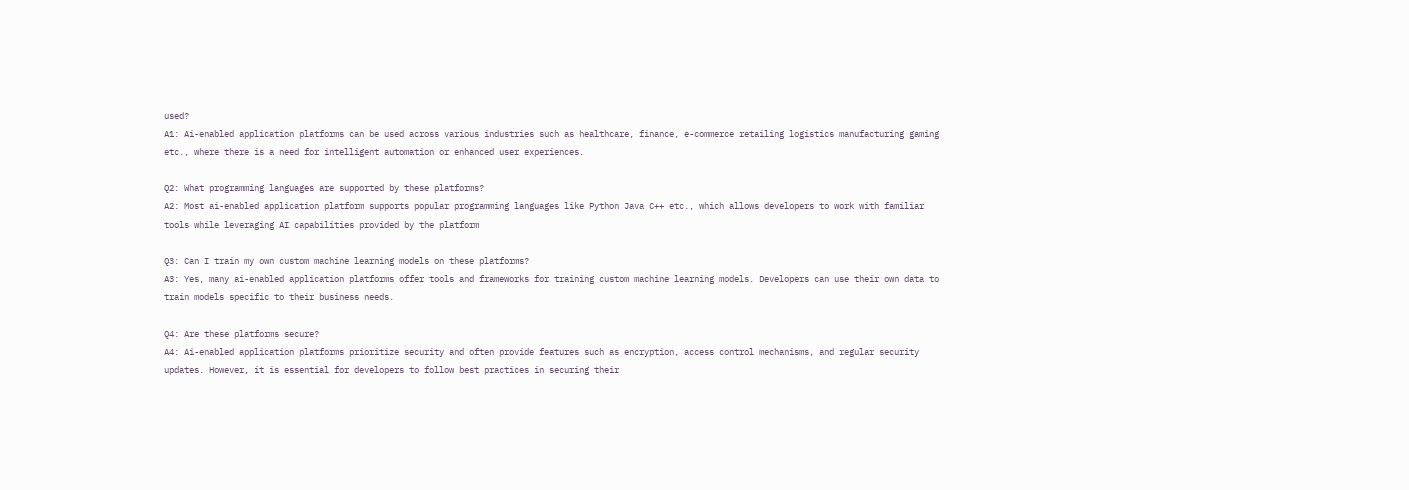used?
A1: Ai-enabled application platforms can be used across various industries such as healthcare, finance, e-commerce retailing logistics manufacturing gaming etc., where there is a need for intelligent automation or enhanced user experiences.

Q2: What programming languages are supported by these platforms?
A2: Most ai-enabled application platform supports popular programming languages like Python Java C++ etc., which allows developers to work with familiar tools while leveraging AI capabilities provided by the platform

Q3: Can I train my own custom machine learning models on these platforms?
A3: Yes, many ai-enabled application platforms offer tools and frameworks for training custom machine learning models. Developers can use their own data to train models specific to their business needs.

Q4: Are these platforms secure?
A4: Ai-enabled application platforms prioritize security and often provide features such as encryption, access control mechanisms, and regular security updates. However, it is essential for developers to follow best practices in securing their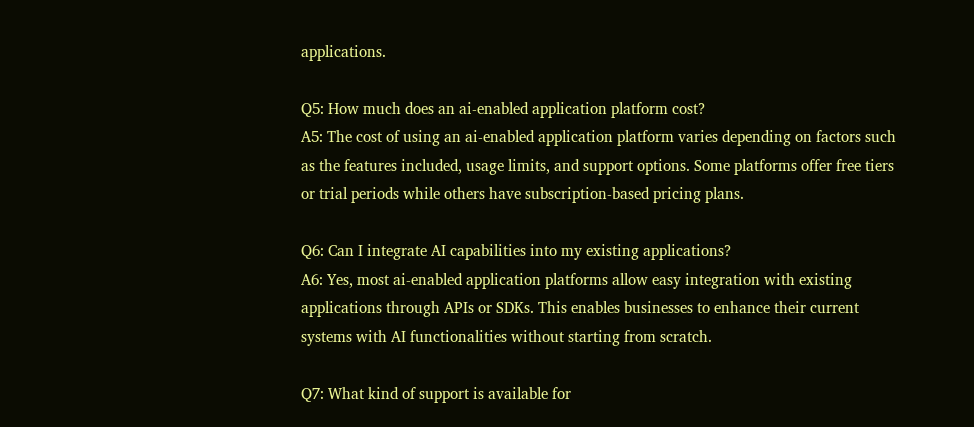applications.

Q5: How much does an ai-enabled application platform cost?
A5: The cost of using an ai-enabled application platform varies depending on factors such as the features included, usage limits, and support options. Some platforms offer free tiers or trial periods while others have subscription-based pricing plans.

Q6: Can I integrate AI capabilities into my existing applications?
A6: Yes, most ai-enabled application platforms allow easy integration with existing applications through APIs or SDKs. This enables businesses to enhance their current systems with AI functionalities without starting from scratch.

Q7: What kind of support is available for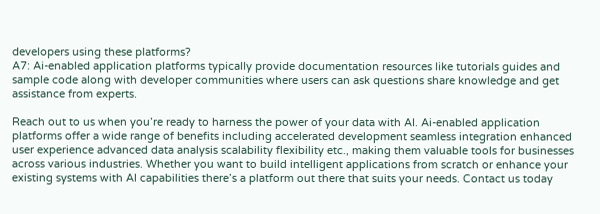developers using these platforms?
A7: Ai-enabled application platforms typically provide documentation resources like tutorials guides and sample code along with developer communities where users can ask questions share knowledge and get assistance from experts.

Reach out to us when you’re ready to harness the power of your data with AI. Ai-enabled application platforms offer a wide range of benefits including accelerated development seamless integration enhanced user experience advanced data analysis scalability flexibility etc., making them valuable tools for businesses across various industries. Whether you want to build intelligent applications from scratch or enhance your existing systems with AI capabilities there’s a platform out there that suits your needs. Contact us today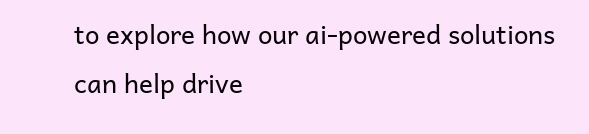to explore how our ai-powered solutions can help drive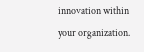innovation within your organization.